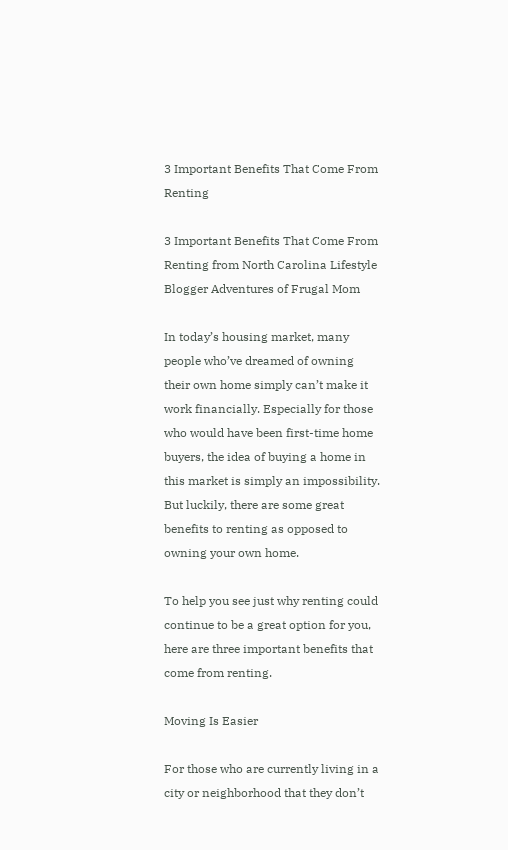3 Important Benefits That Come From Renting

3 Important Benefits That Come From Renting from North Carolina Lifestyle Blogger Adventures of Frugal Mom

In today’s housing market, many people who’ve dreamed of owning their own home simply can’t make it work financially. Especially for those who would have been first-time home buyers, the idea of buying a home in this market is simply an impossibility. But luckily, there are some great benefits to renting as opposed to owning your own home.

To help you see just why renting could continue to be a great option for you, here are three important benefits that come from renting.

Moving Is Easier

For those who are currently living in a city or neighborhood that they don’t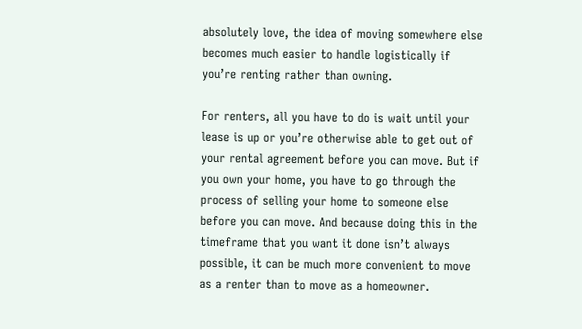absolutely love, the idea of moving somewhere else becomes much easier to handle logistically if you’re renting rather than owning.

For renters, all you have to do is wait until your lease is up or you’re otherwise able to get out of your rental agreement before you can move. But if you own your home, you have to go through the process of selling your home to someone else before you can move. And because doing this in the timeframe that you want it done isn’t always possible, it can be much more convenient to move as a renter than to move as a homeowner.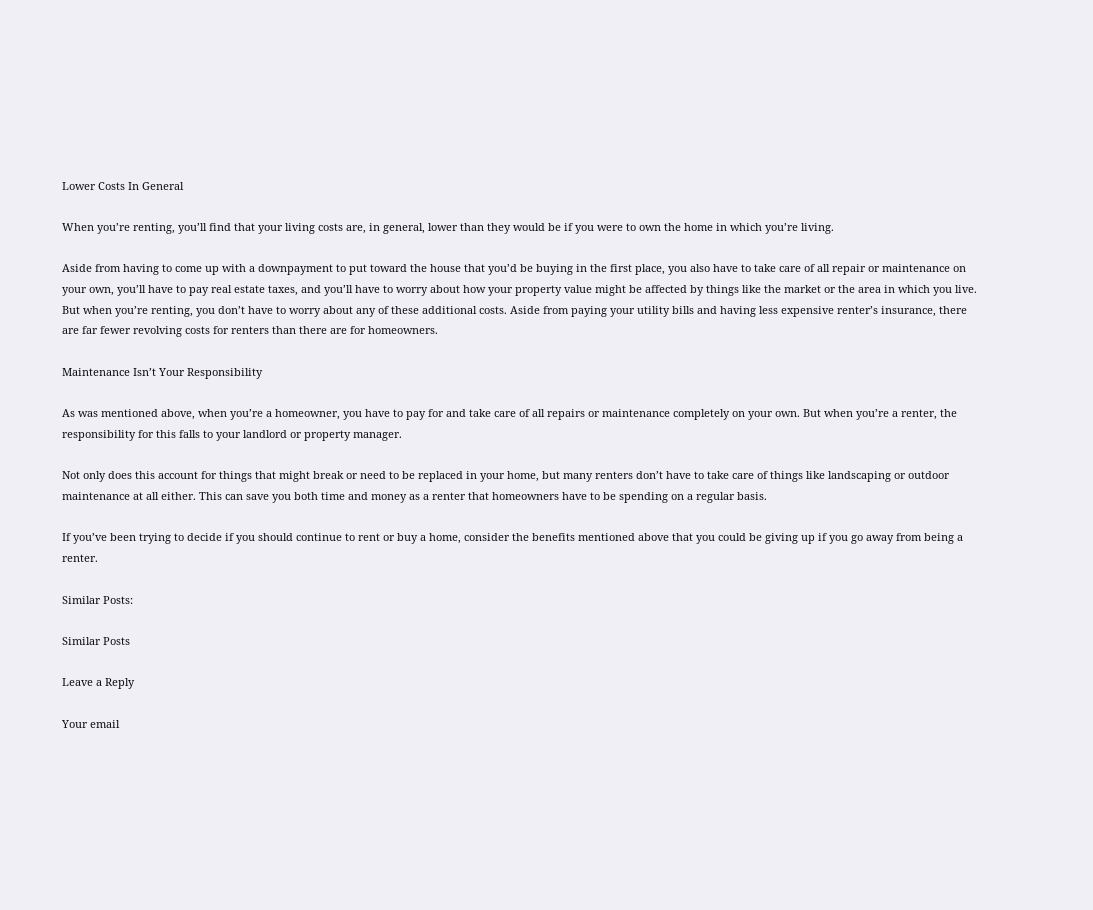Lower Costs In General

When you’re renting, you’ll find that your living costs are, in general, lower than they would be if you were to own the home in which you’re living.

Aside from having to come up with a downpayment to put toward the house that you’d be buying in the first place, you also have to take care of all repair or maintenance on your own, you’ll have to pay real estate taxes, and you’ll have to worry about how your property value might be affected by things like the market or the area in which you live. But when you’re renting, you don’t have to worry about any of these additional costs. Aside from paying your utility bills and having less expensive renter’s insurance, there are far fewer revolving costs for renters than there are for homeowners.

Maintenance Isn’t Your Responsibility

As was mentioned above, when you’re a homeowner, you have to pay for and take care of all repairs or maintenance completely on your own. But when you’re a renter, the responsibility for this falls to your landlord or property manager.

Not only does this account for things that might break or need to be replaced in your home, but many renters don’t have to take care of things like landscaping or outdoor maintenance at all either. This can save you both time and money as a renter that homeowners have to be spending on a regular basis.

If you’ve been trying to decide if you should continue to rent or buy a home, consider the benefits mentioned above that you could be giving up if you go away from being a renter.

Similar Posts:

Similar Posts

Leave a Reply

Your email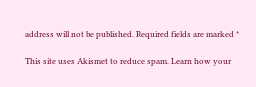address will not be published. Required fields are marked *

This site uses Akismet to reduce spam. Learn how your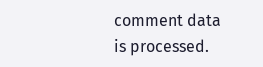comment data is processed.